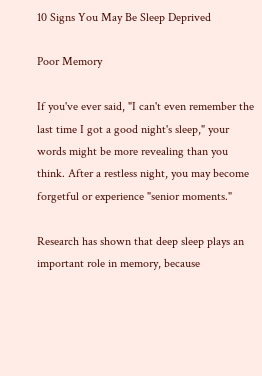10 Signs You May Be Sleep Deprived

Poor Memory

If you've ever said, "I can't even remember the last time I got a good night's sleep," your words might be more revealing than you think. After a restless night, you may become forgetful or experience "senior moments."

Research has shown that deep sleep plays an important role in memory, because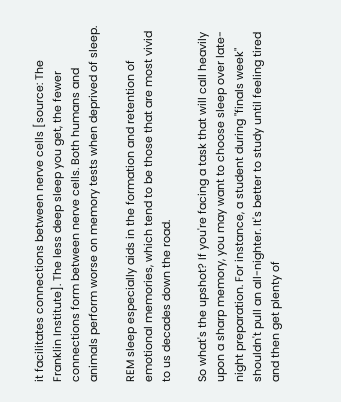it facilitates connections between nerve cells [source: The Franklin Institute]. The less deep sleep you get, the fewer connections form between nerve cells. Both humans and animals perform worse on memory tests when deprived of sleep.

REM sleep especially aids in the formation and retention of emotional memories, which tend to be those that are most vivid to us decades down the road.

So what's the upshot? If you're facing a task that will call heavily upon a sharp memory, you may want to choose sleep over late-night preparation. For instance, a student during "finals week" shouldn't pull an all-nighter. It's better to study until feeling tired and then get plenty of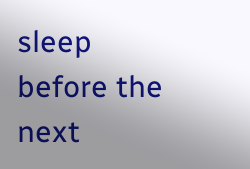sleep before the next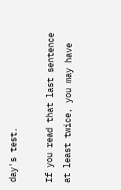day's test.

If you read that last sentence at least twice, you may have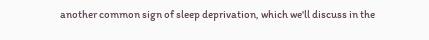another common sign of sleep deprivation, which we'll discuss in the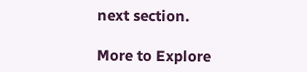next section.

More to Explore